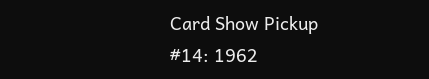Card Show Pickup #14: 1962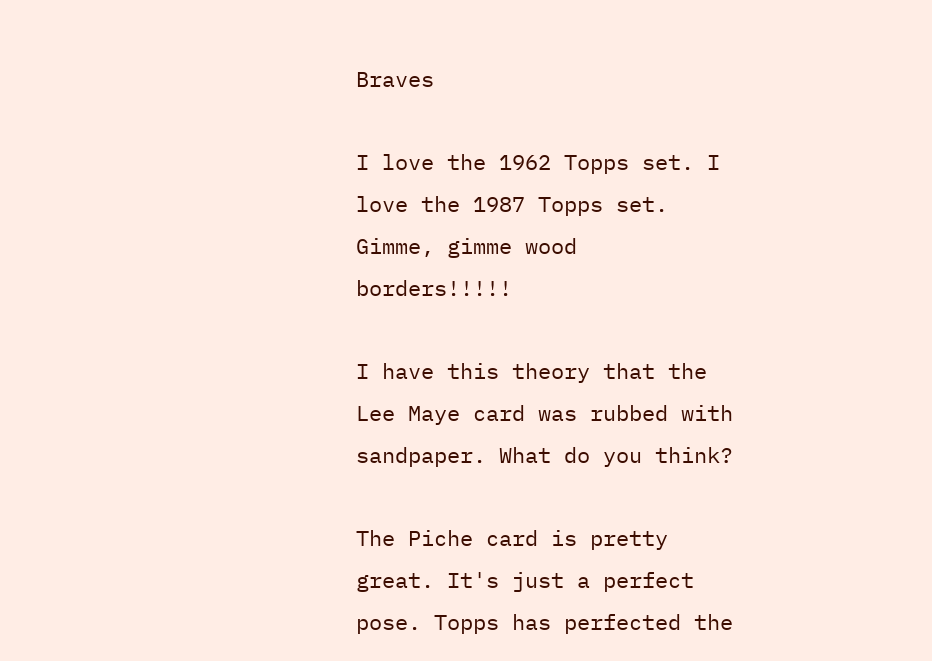Braves

I love the 1962 Topps set. I love the 1987 Topps set. Gimme, gimme wood borders!!!!!

I have this theory that the Lee Maye card was rubbed with sandpaper. What do you think?

The Piche card is pretty great. It's just a perfect pose. Topps has perfected the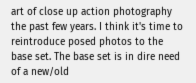art of close up action photography the past few years. I think it's time to reintroduce posed photos to the base set. The base set is in dire need of a new/old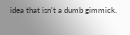idea that isn't a dumb gimmick.